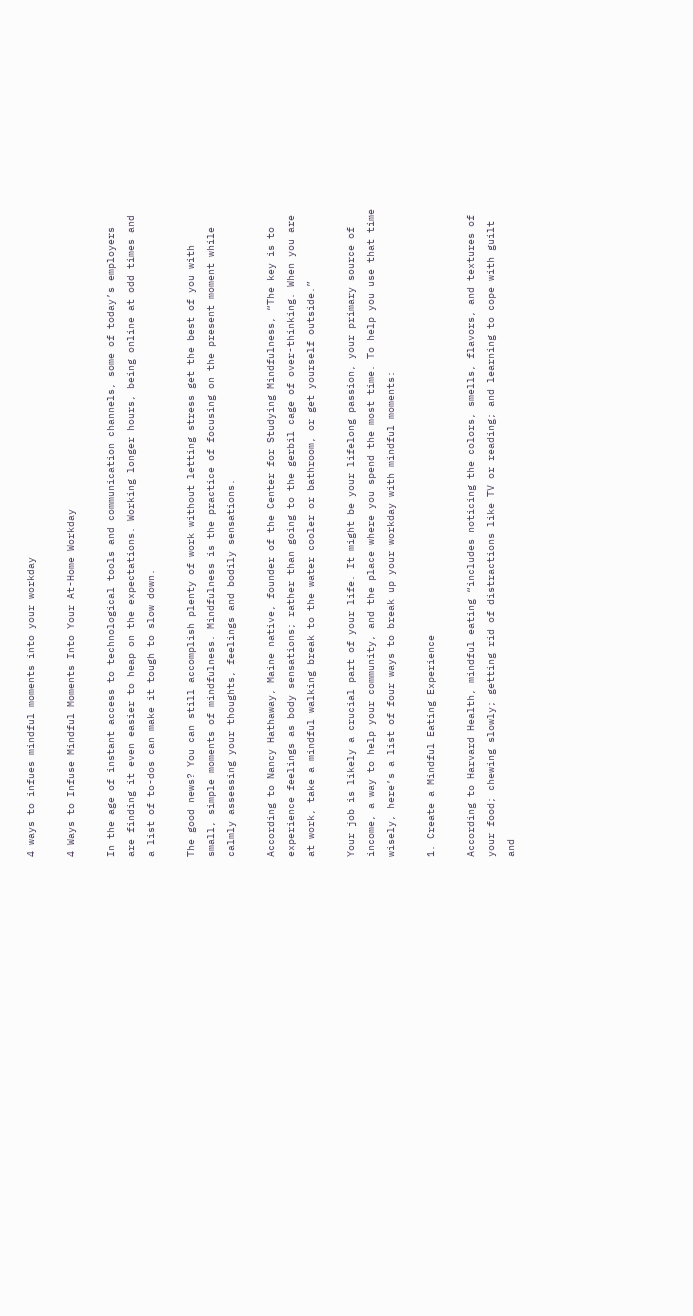4 ways to infues mindful moments into your workday

4 Ways to Infuse Mindful Moments Into Your At-Home Workday

In the age of instant access to technological tools and communication channels, some of today’s employers are finding it even easier to heap on the expectations. Working longer hours, being online at odd times and a list of to-dos can make it tough to slow down.

The good news? You can still accomplish plenty of work without letting stress get the best of you with small, simple moments of mindfulness. Mindfulness is the practice of focusing on the present moment while calmly assessing your thoughts, feelings and bodily sensations.

According to Nancy Hathaway, Maine native, founder of the Center for Studying Mindfulness, “The key is to experience feelings as body sensations; rather than going to the gerbil cage of over-thinking. When you are at work, take a mindful walking break to the water cooler or bathroom, or get yourself outside.”

Your job is likely a crucial part of your life. It might be your lifelong passion, your primary source of income, a way to help your community, and the place where you spend the most time. To help you use that time wisely, here’s a list of four ways to break up your workday with mindful moments:

1. Create a Mindful Eating Experience

According to Harvard Health, mindful eating “includes noticing the colors, smells, flavors, and textures of your food; chewing slowly; getting rid of distractions like TV or reading; and learning to cope with guilt and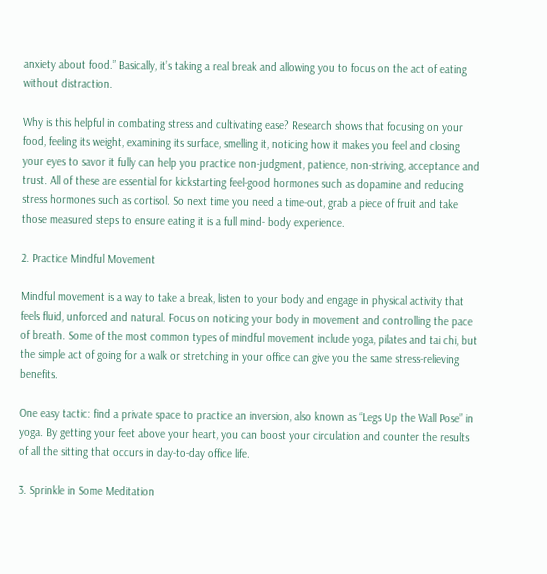anxiety about food.” Basically, it’s taking a real break and allowing you to focus on the act of eating without distraction.

Why is this helpful in combating stress and cultivating ease? Research shows that focusing on your food, feeling its weight, examining its surface, smelling it, noticing how it makes you feel and closing your eyes to savor it fully can help you practice non-judgment, patience, non-striving, acceptance and trust. All of these are essential for kickstarting feel-good hormones such as dopamine and reducing stress hormones such as cortisol. So next time you need a time-out, grab a piece of fruit and take those measured steps to ensure eating it is a full mind- body experience.

2. Practice Mindful Movement

Mindful movement is a way to take a break, listen to your body and engage in physical activity that feels fluid, unforced and natural. Focus on noticing your body in movement and controlling the pace of breath. Some of the most common types of mindful movement include yoga, pilates and tai chi, but the simple act of going for a walk or stretching in your office can give you the same stress-relieving benefits.

One easy tactic: find a private space to practice an inversion, also known as “Legs Up the Wall Pose” in yoga. By getting your feet above your heart, you can boost your circulation and counter the results of all the sitting that occurs in day-to-day office life.

3. Sprinkle in Some Meditation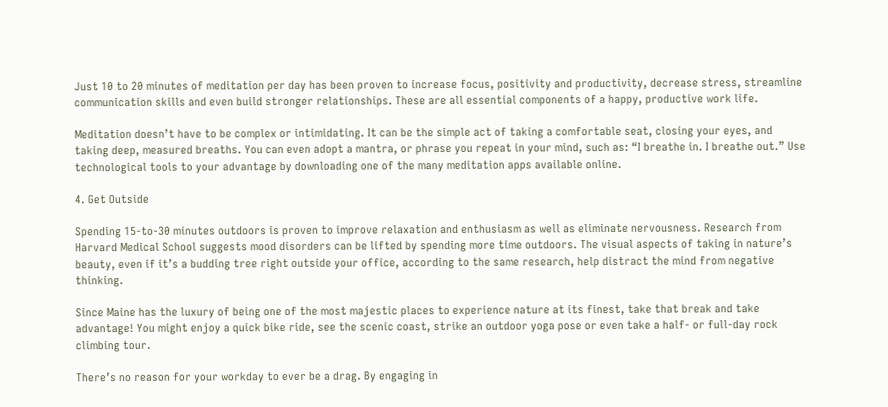Just 10 to 20 minutes of meditation per day has been proven to increase focus, positivity and productivity, decrease stress, streamline communication skills and even build stronger relationships. These are all essential components of a happy, productive work life.

Meditation doesn’t have to be complex or intimidating. It can be the simple act of taking a comfortable seat, closing your eyes, and taking deep, measured breaths. You can even adopt a mantra, or phrase you repeat in your mind, such as: “I breathe in. I breathe out.” Use technological tools to your advantage by downloading one of the many meditation apps available online.

4. Get Outside

Spending 15-to-30 minutes outdoors is proven to improve relaxation and enthusiasm as well as eliminate nervousness. Research from Harvard Medical School suggests mood disorders can be lifted by spending more time outdoors. The visual aspects of taking in nature’s beauty, even if it’s a budding tree right outside your office, according to the same research, help distract the mind from negative thinking.

Since Maine has the luxury of being one of the most majestic places to experience nature at its finest, take that break and take advantage! You might enjoy a quick bike ride, see the scenic coast, strike an outdoor yoga pose or even take a half- or full-day rock climbing tour.

There’s no reason for your workday to ever be a drag. By engaging in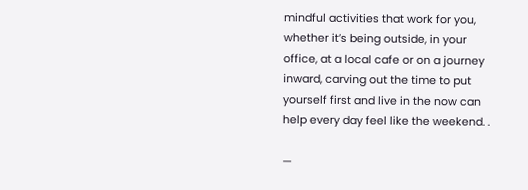mindful activities that work for you, whether it’s being outside, in your office, at a local cafe or on a journey inward, carving out the time to put yourself first and live in the now can help every day feel like the weekend. .

—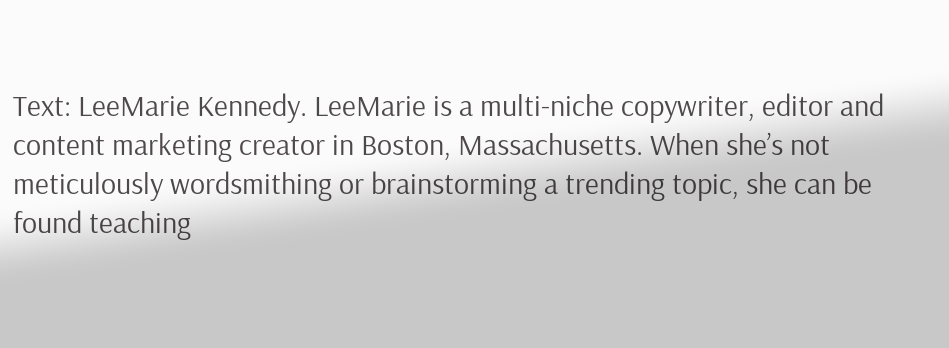Text: LeeMarie Kennedy. LeeMarie is a multi-niche copywriter, editor and content marketing creator in Boston, Massachusetts. When she’s not meticulously wordsmithing or brainstorming a trending topic, she can be found teaching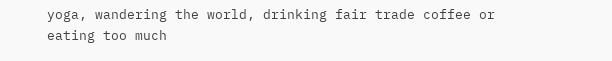yoga, wandering the world, drinking fair trade coffee or eating too much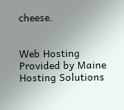cheese.


Web Hosting Provided by Maine Hosting Solutions